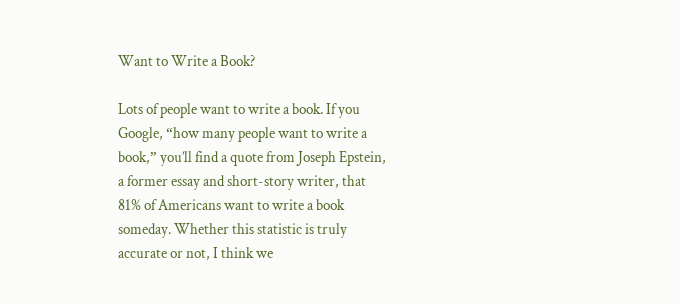Want to Write a Book?

Lots of people want to write a book. If you Google, “how many people want to write a book,” you’ll find a quote from Joseph Epstein, a former essay and short-story writer, that 81% of Americans want to write a book someday. Whether this statistic is truly accurate or not, I think we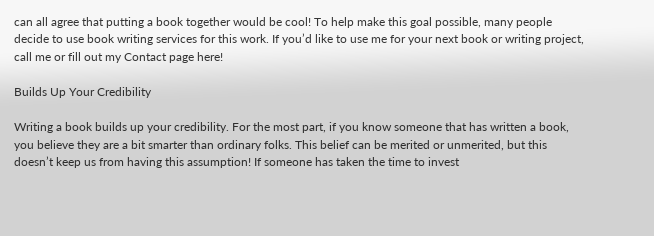can all agree that putting a book together would be cool! To help make this goal possible, many people decide to use book writing services for this work. If you’d like to use me for your next book or writing project, call me or fill out my Contact page here!

Builds Up Your Credibility

Writing a book builds up your credibility. For the most part, if you know someone that has written a book, you believe they are a bit smarter than ordinary folks. This belief can be merited or unmerited, but this doesn’t keep us from having this assumption! If someone has taken the time to invest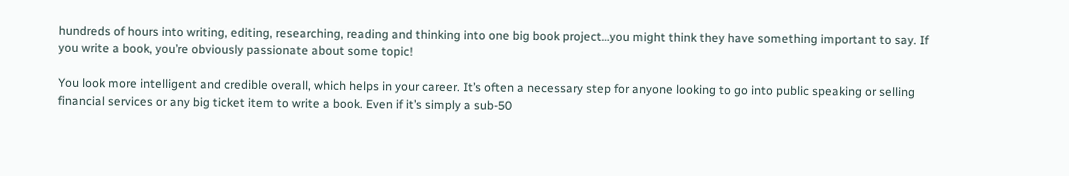hundreds of hours into writing, editing, researching, reading and thinking into one big book project…you might think they have something important to say. If you write a book, you’re obviously passionate about some topic!

You look more intelligent and credible overall, which helps in your career. It’s often a necessary step for anyone looking to go into public speaking or selling financial services or any big ticket item to write a book. Even if it’s simply a sub-50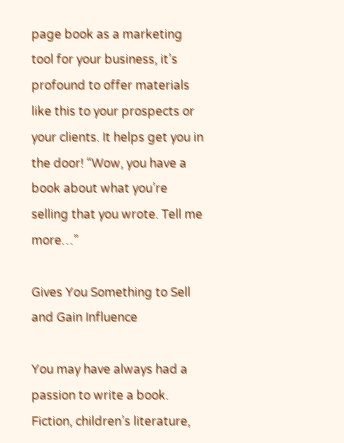page book as a marketing tool for your business, it’s profound to offer materials like this to your prospects or your clients. It helps get you in the door! “Wow, you have a book about what you’re selling that you wrote. Tell me more…”

Gives You Something to Sell and Gain Influence

You may have always had a passion to write a book. Fiction, children’s literature,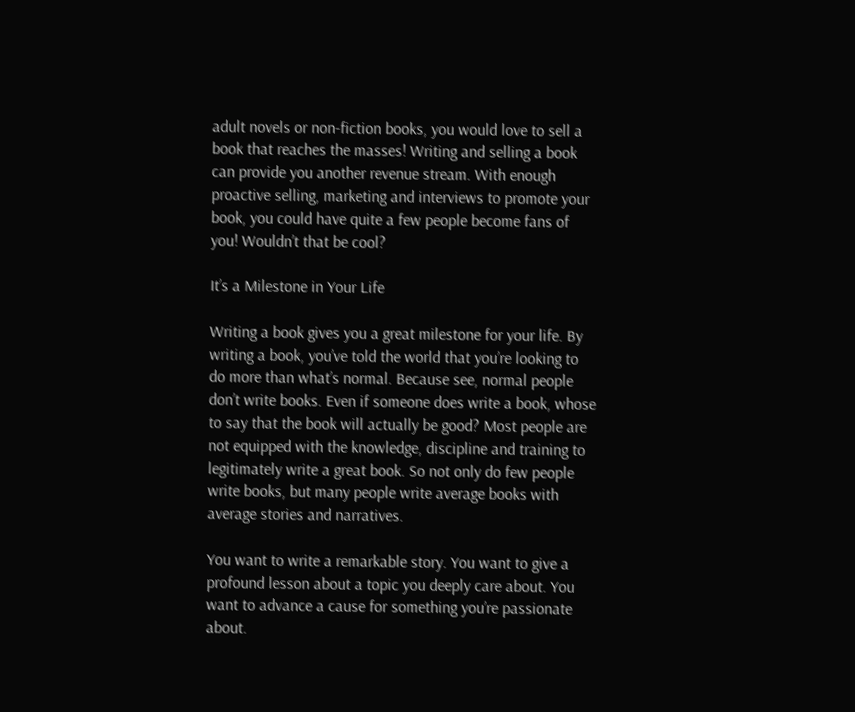adult novels or non-fiction books, you would love to sell a book that reaches the masses! Writing and selling a book can provide you another revenue stream. With enough proactive selling, marketing and interviews to promote your book, you could have quite a few people become fans of you! Wouldn’t that be cool?

It’s a Milestone in Your Life

Writing a book gives you a great milestone for your life. By writing a book, you’ve told the world that you’re looking to do more than what’s normal. Because see, normal people don’t write books. Even if someone does write a book, whose to say that the book will actually be good? Most people are not equipped with the knowledge, discipline and training to legitimately write a great book. So not only do few people write books, but many people write average books with average stories and narratives.

You want to write a remarkable story. You want to give a profound lesson about a topic you deeply care about. You want to advance a cause for something you’re passionate about.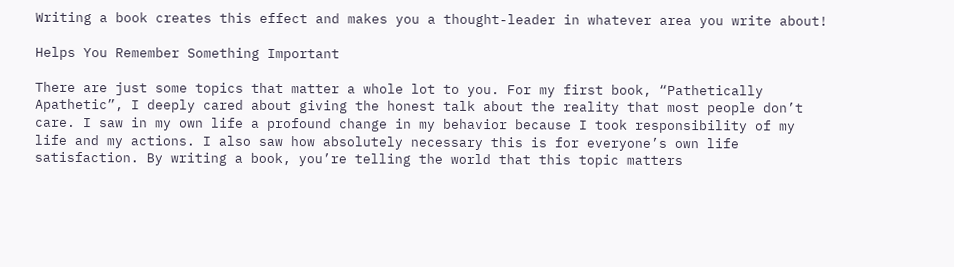Writing a book creates this effect and makes you a thought-leader in whatever area you write about!

Helps You Remember Something Important

There are just some topics that matter a whole lot to you. For my first book, “Pathetically Apathetic”, I deeply cared about giving the honest talk about the reality that most people don’t care. I saw in my own life a profound change in my behavior because I took responsibility of my life and my actions. I also saw how absolutely necessary this is for everyone’s own life satisfaction. By writing a book, you’re telling the world that this topic matters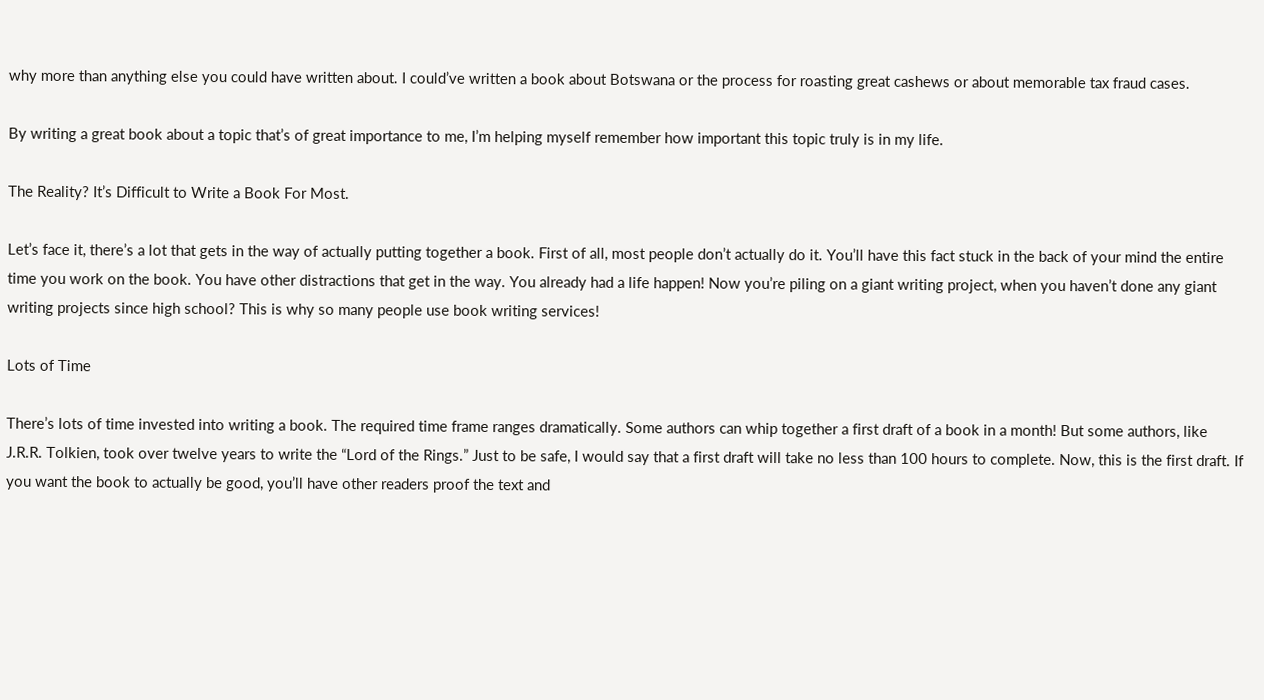why more than anything else you could have written about. I could’ve written a book about Botswana or the process for roasting great cashews or about memorable tax fraud cases.

By writing a great book about a topic that’s of great importance to me, I’m helping myself remember how important this topic truly is in my life.

The Reality? It’s Difficult to Write a Book For Most.

Let’s face it, there’s a lot that gets in the way of actually putting together a book. First of all, most people don’t actually do it. You’ll have this fact stuck in the back of your mind the entire time you work on the book. You have other distractions that get in the way. You already had a life happen! Now you’re piling on a giant writing project, when you haven’t done any giant writing projects since high school? This is why so many people use book writing services!

Lots of Time

There’s lots of time invested into writing a book. The required time frame ranges dramatically. Some authors can whip together a first draft of a book in a month! But some authors, like J.R.R. Tolkien, took over twelve years to write the “Lord of the Rings.” Just to be safe, I would say that a first draft will take no less than 100 hours to complete. Now, this is the first draft. If you want the book to actually be good, you’ll have other readers proof the text and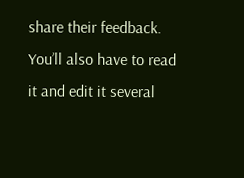share their feedback. You’ll also have to read it and edit it several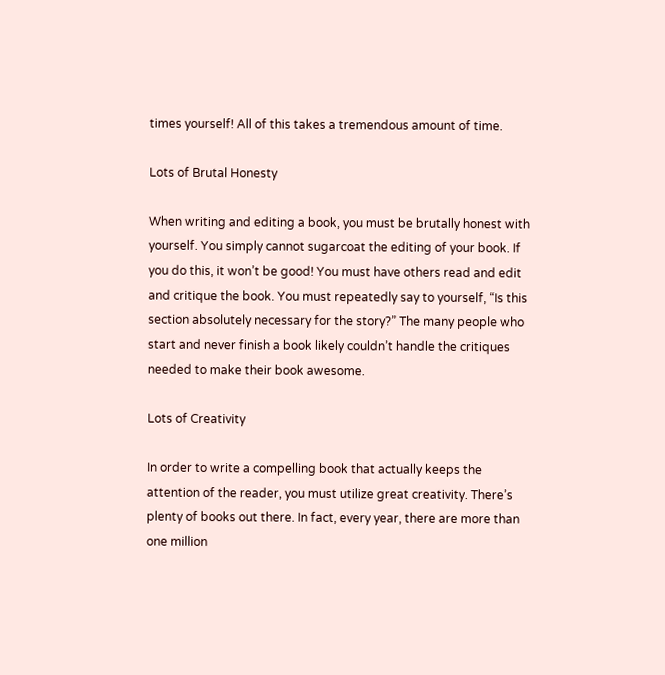times yourself! All of this takes a tremendous amount of time.

Lots of Brutal Honesty

When writing and editing a book, you must be brutally honest with yourself. You simply cannot sugarcoat the editing of your book. If you do this, it won’t be good! You must have others read and edit and critique the book. You must repeatedly say to yourself, “Is this section absolutely necessary for the story?” The many people who start and never finish a book likely couldn’t handle the critiques needed to make their book awesome.

Lots of Creativity

In order to write a compelling book that actually keeps the attention of the reader, you must utilize great creativity. There’s plenty of books out there. In fact, every year, there are more than one million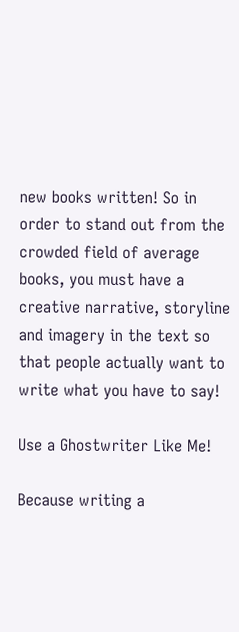new books written! So in order to stand out from the crowded field of average books, you must have a creative narrative, storyline and imagery in the text so that people actually want to write what you have to say!

Use a Ghostwriter Like Me!

Because writing a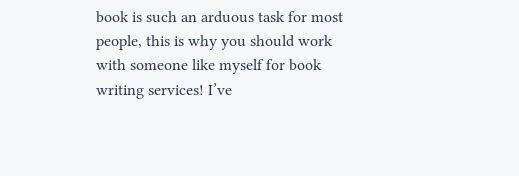book is such an arduous task for most people, this is why you should work with someone like myself for book writing services! I’ve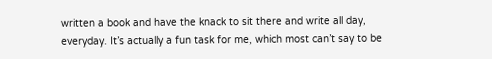written a book and have the knack to sit there and write all day, everyday. It’s actually a fun task for me, which most can’t say to be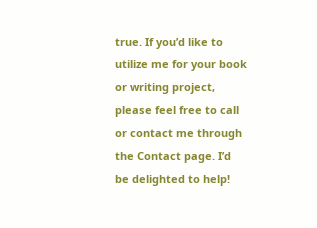true. If you’d like to utilize me for your book or writing project, please feel free to call or contact me through the Contact page. I’d be delighted to help!